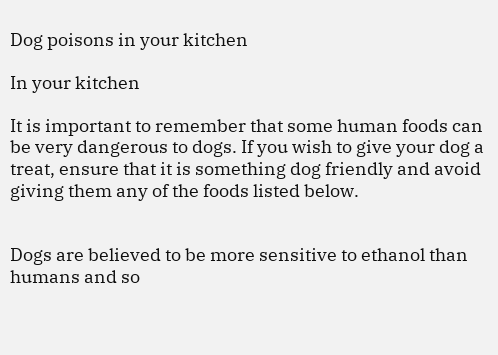Dog poisons in your kitchen

In your kitchen

It is important to remember that some human foods can be very dangerous to dogs. If you wish to give your dog a treat, ensure that it is something dog friendly and avoid giving them any of the foods listed below.


Dogs are believed to be more sensitive to ethanol than humans and so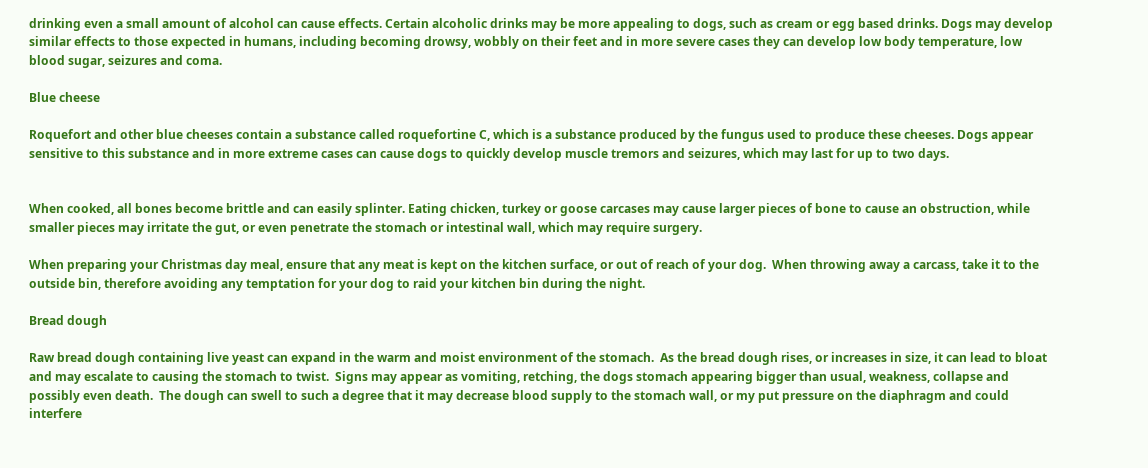drinking even a small amount of alcohol can cause effects. Certain alcoholic drinks may be more appealing to dogs, such as cream or egg based drinks. Dogs may develop similar effects to those expected in humans, including becoming drowsy, wobbly on their feet and in more severe cases they can develop low body temperature, low blood sugar, seizures and coma.

Blue cheese

Roquefort and other blue cheeses contain a substance called roquefortine C, which is a substance produced by the fungus used to produce these cheeses. Dogs appear sensitive to this substance and in more extreme cases can cause dogs to quickly develop muscle tremors and seizures, which may last for up to two days.


When cooked, all bones become brittle and can easily splinter. Eating chicken, turkey or goose carcases may cause larger pieces of bone to cause an obstruction, while smaller pieces may irritate the gut, or even penetrate the stomach or intestinal wall, which may require surgery.

When preparing your Christmas day meal, ensure that any meat is kept on the kitchen surface, or out of reach of your dog.  When throwing away a carcass, take it to the outside bin, therefore avoiding any temptation for your dog to raid your kitchen bin during the night.

Bread dough

Raw bread dough containing live yeast can expand in the warm and moist environment of the stomach.  As the bread dough rises, or increases in size, it can lead to bloat and may escalate to causing the stomach to twist.  Signs may appear as vomiting, retching, the dogs stomach appearing bigger than usual, weakness, collapse and possibly even death.  The dough can swell to such a degree that it may decrease blood supply to the stomach wall, or my put pressure on the diaphragm and could interfere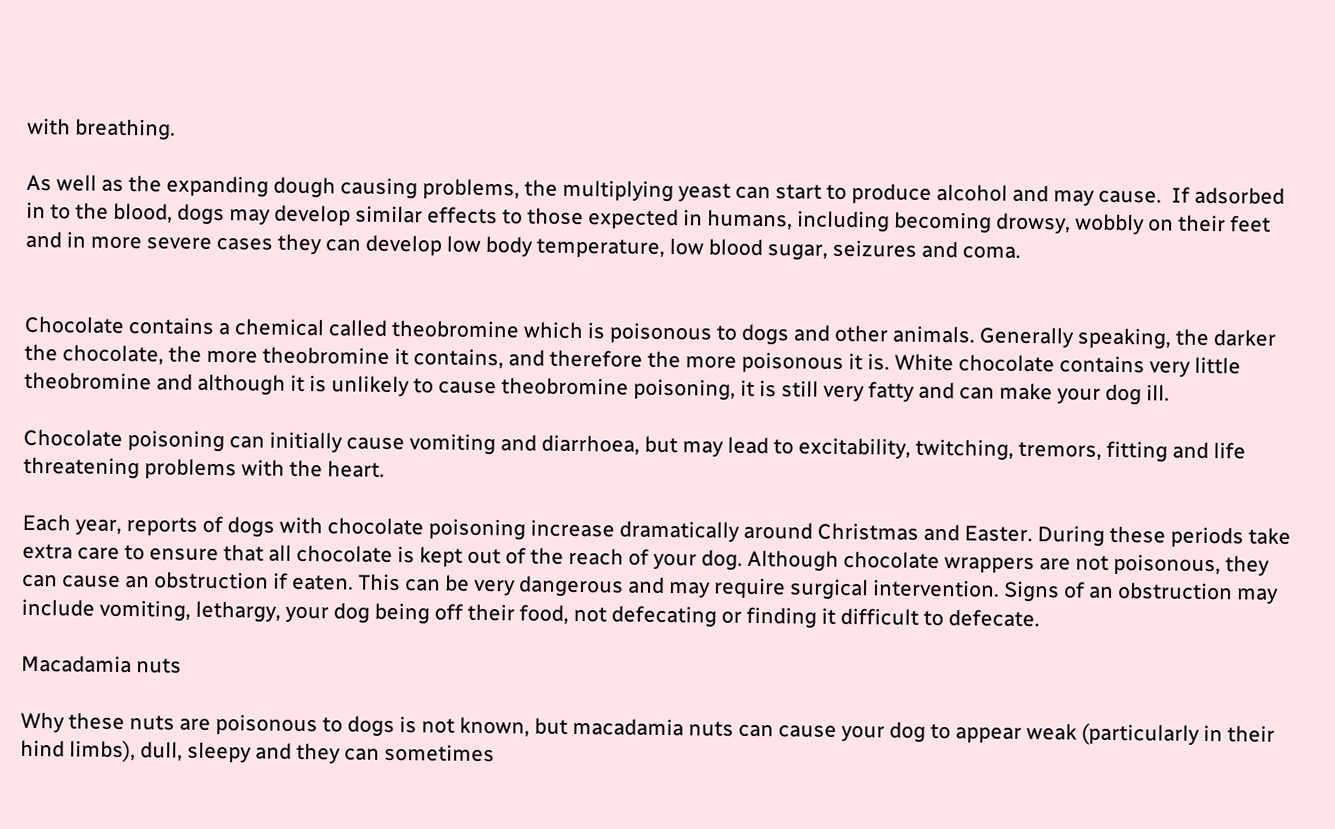with breathing.

As well as the expanding dough causing problems, the multiplying yeast can start to produce alcohol and may cause.  If adsorbed in to the blood, dogs may develop similar effects to those expected in humans, including becoming drowsy, wobbly on their feet and in more severe cases they can develop low body temperature, low blood sugar, seizures and coma.


Chocolate contains a chemical called theobromine which is poisonous to dogs and other animals. Generally speaking, the darker the chocolate, the more theobromine it contains, and therefore the more poisonous it is. White chocolate contains very little theobromine and although it is unlikely to cause theobromine poisoning, it is still very fatty and can make your dog ill.

Chocolate poisoning can initially cause vomiting and diarrhoea, but may lead to excitability, twitching, tremors, fitting and life threatening problems with the heart.

Each year, reports of dogs with chocolate poisoning increase dramatically around Christmas and Easter. During these periods take extra care to ensure that all chocolate is kept out of the reach of your dog. Although chocolate wrappers are not poisonous, they can cause an obstruction if eaten. This can be very dangerous and may require surgical intervention. Signs of an obstruction may include vomiting, lethargy, your dog being off their food, not defecating or finding it difficult to defecate.

Macadamia nuts

Why these nuts are poisonous to dogs is not known, but macadamia nuts can cause your dog to appear weak (particularly in their hind limbs), dull, sleepy and they can sometimes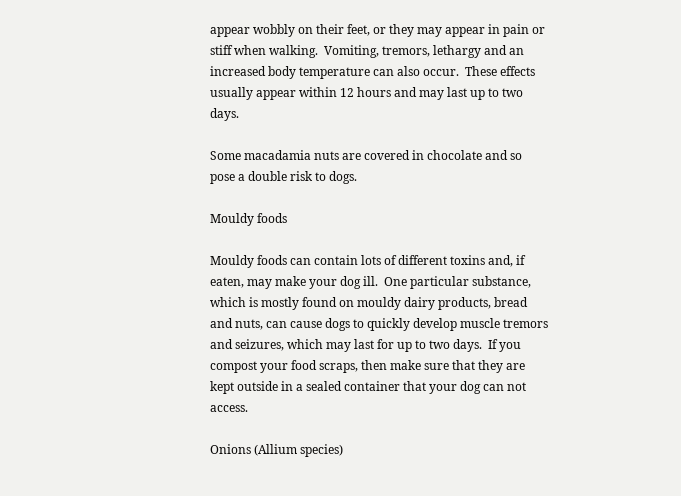appear wobbly on their feet, or they may appear in pain or stiff when walking.  Vomiting, tremors, lethargy and an increased body temperature can also occur.  These effects usually appear within 12 hours and may last up to two days.

Some macadamia nuts are covered in chocolate and so pose a double risk to dogs.

Mouldy foods

Mouldy foods can contain lots of different toxins and, if eaten, may make your dog ill.  One particular substance, which is mostly found on mouldy dairy products, bread and nuts, can cause dogs to quickly develop muscle tremors and seizures, which may last for up to two days.  If you compost your food scraps, then make sure that they are kept outside in a sealed container that your dog can not access.

Onions (Allium species)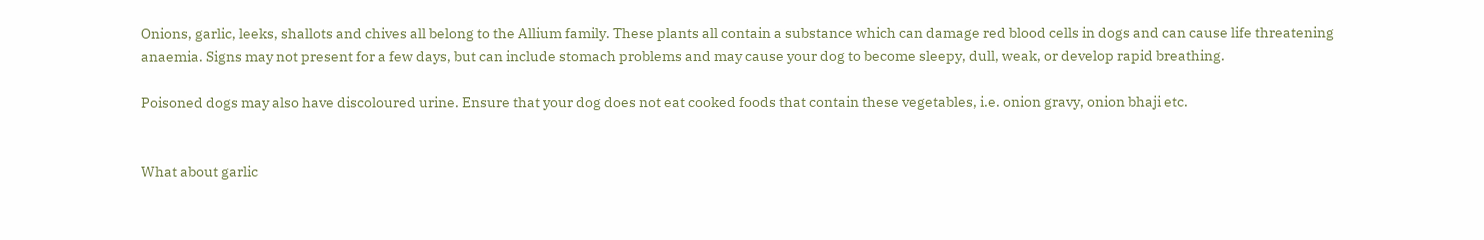Onions, garlic, leeks, shallots and chives all belong to the Allium family. These plants all contain a substance which can damage red blood cells in dogs and can cause life threatening anaemia. Signs may not present for a few days, but can include stomach problems and may cause your dog to become sleepy, dull, weak, or develop rapid breathing.

Poisoned dogs may also have discoloured urine. Ensure that your dog does not eat cooked foods that contain these vegetables, i.e. onion gravy, onion bhaji etc.


What about garlic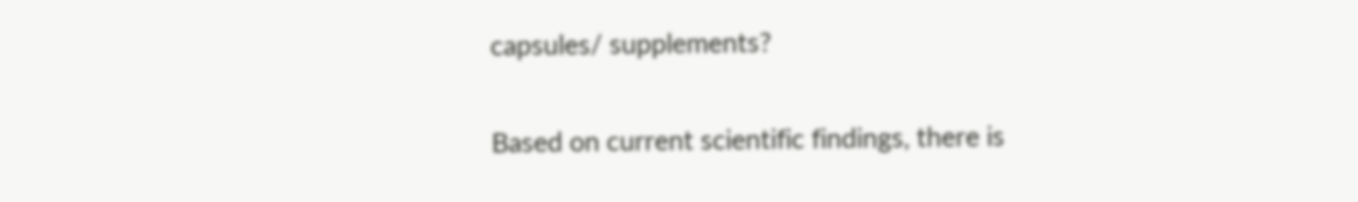capsules/ supplements?

Based on current scientific findings, there is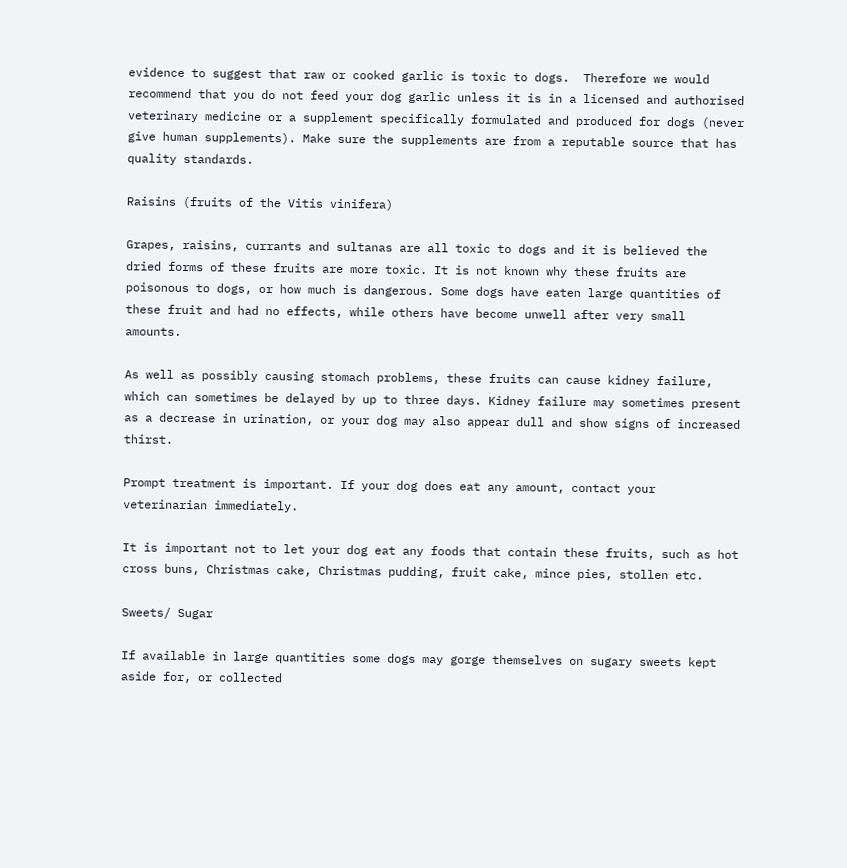evidence to suggest that raw or cooked garlic is toxic to dogs.  Therefore we would recommend that you do not feed your dog garlic unless it is in a licensed and authorised veterinary medicine or a supplement specifically formulated and produced for dogs (never give human supplements). Make sure the supplements are from a reputable source that has quality standards.

Raisins (fruits of the Vitis vinifera)

Grapes, raisins, currants and sultanas are all toxic to dogs and it is believed the dried forms of these fruits are more toxic. It is not known why these fruits are poisonous to dogs, or how much is dangerous. Some dogs have eaten large quantities of these fruit and had no effects, while others have become unwell after very small amounts.

As well as possibly causing stomach problems, these fruits can cause kidney failure, which can sometimes be delayed by up to three days. Kidney failure may sometimes present as a decrease in urination, or your dog may also appear dull and show signs of increased thirst.

Prompt treatment is important. If your dog does eat any amount, contact your veterinarian immediately.

It is important not to let your dog eat any foods that contain these fruits, such as hot cross buns, Christmas cake, Christmas pudding, fruit cake, mince pies, stollen etc.

Sweets/ Sugar

If available in large quantities some dogs may gorge themselves on sugary sweets kept aside for, or collected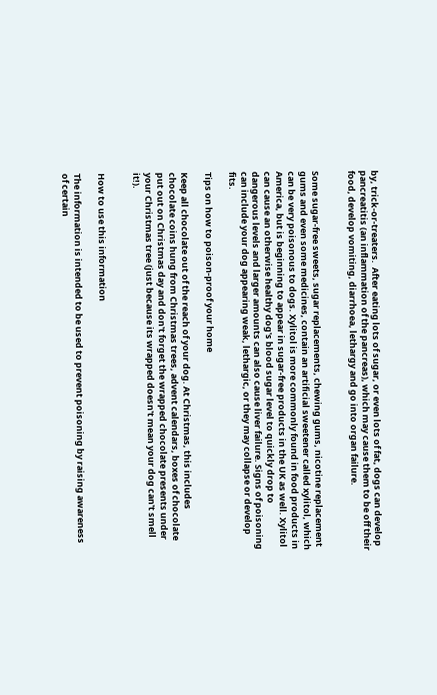by, trick-or-treaters.  After eating lots of sugar, or even lots of fat, dogs can develop pancreatitis (an inflammation of the pancreas), which may cause them to be off their food, develop vomiting, diarrhoea, lethargy and go into organ failure.


Some sugar-free sweets, sugar replacements, chewing gums, nicotine replacement gums and even some medicines, contain an artificial sweetener called xylitol, which can be very poisonous to dogs. Xylitol is more commonly found in food products in America, but is beginning to appear in sugar-free products in the UK as well. Xylitol can cause an otherwise healthy dog's blood sugar level to quickly drop to dangerous levels and larger amounts can also cause liver failure. Signs of poisoning can include your dog appearing weak, lethargic, or they may collapse or develop fits.

Tips on how to poison-proof your home

Keep all chocolate out of the reach of your dog. At Christmas, this includes chocolate coins hung from Christmas trees, advent calendars, boxes of chocolate put out on Christmas day and don't forget the wrapped chocolate presents under your Christmas tree (just because its wrapped doesn't mean your dog can't smell it!).


How to use this information

The information is intended to be used to prevent poisoning by raising awareness of certain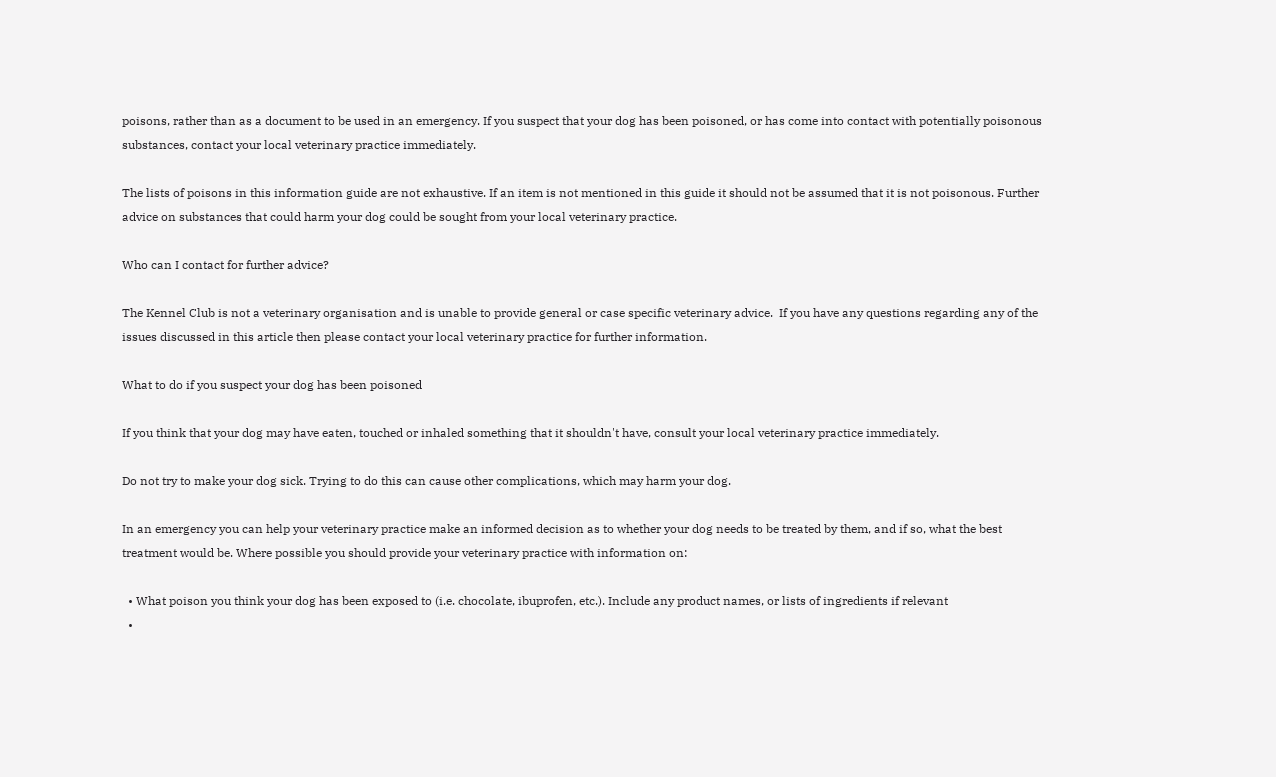poisons, rather than as a document to be used in an emergency. If you suspect that your dog has been poisoned, or has come into contact with potentially poisonous substances, contact your local veterinary practice immediately.

The lists of poisons in this information guide are not exhaustive. If an item is not mentioned in this guide it should not be assumed that it is not poisonous. Further advice on substances that could harm your dog could be sought from your local veterinary practice.

Who can I contact for further advice?

The Kennel Club is not a veterinary organisation and is unable to provide general or case specific veterinary advice.  If you have any questions regarding any of the issues discussed in this article then please contact your local veterinary practice for further information.

What to do if you suspect your dog has been poisoned

If you think that your dog may have eaten, touched or inhaled something that it shouldn't have, consult your local veterinary practice immediately.

Do not try to make your dog sick. Trying to do this can cause other complications, which may harm your dog.

In an emergency you can help your veterinary practice make an informed decision as to whether your dog needs to be treated by them, and if so, what the best treatment would be. Where possible you should provide your veterinary practice with information on:

  • What poison you think your dog has been exposed to (i.e. chocolate, ibuprofen, etc.). Include any product names, or lists of ingredients if relevant
  •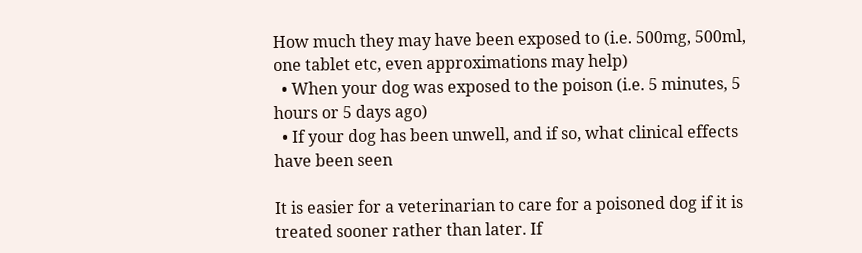How much they may have been exposed to (i.e. 500mg, 500ml, one tablet etc, even approximations may help)
  • When your dog was exposed to the poison (i.e. 5 minutes, 5 hours or 5 days ago)
  • If your dog has been unwell, and if so, what clinical effects have been seen

It is easier for a veterinarian to care for a poisoned dog if it is treated sooner rather than later. If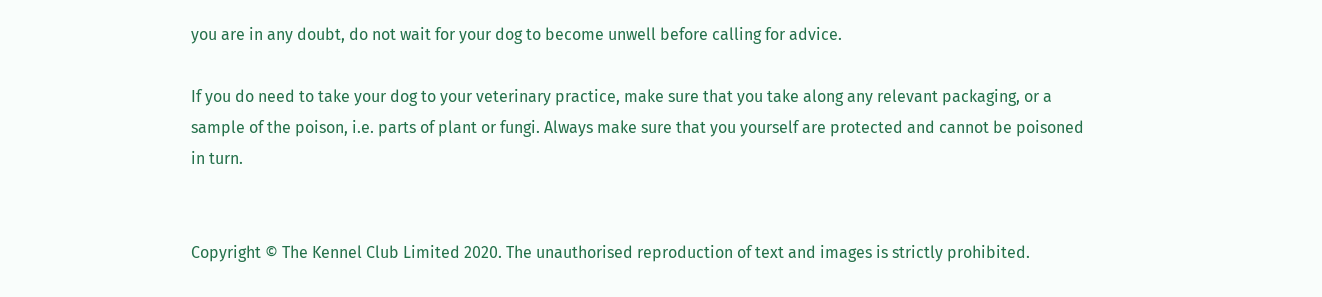you are in any doubt, do not wait for your dog to become unwell before calling for advice.

If you do need to take your dog to your veterinary practice, make sure that you take along any relevant packaging, or a sample of the poison, i.e. parts of plant or fungi. Always make sure that you yourself are protected and cannot be poisoned in turn.


Copyright © The Kennel Club Limited 2020. The unauthorised reproduction of text and images is strictly prohibited.